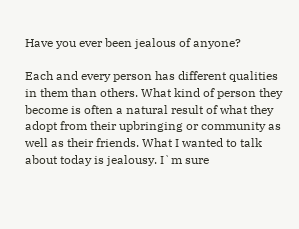Have you ever been jealous of anyone?

Each and every person has different qualities in them than others. What kind of person they become is often a natural result of what they adopt from their upbringing or community as well as their friends. What I wanted to talk about today is jealousy. I`m sure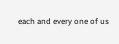each and every one of us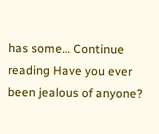has some… Continue reading Have you ever been jealous of anyone?